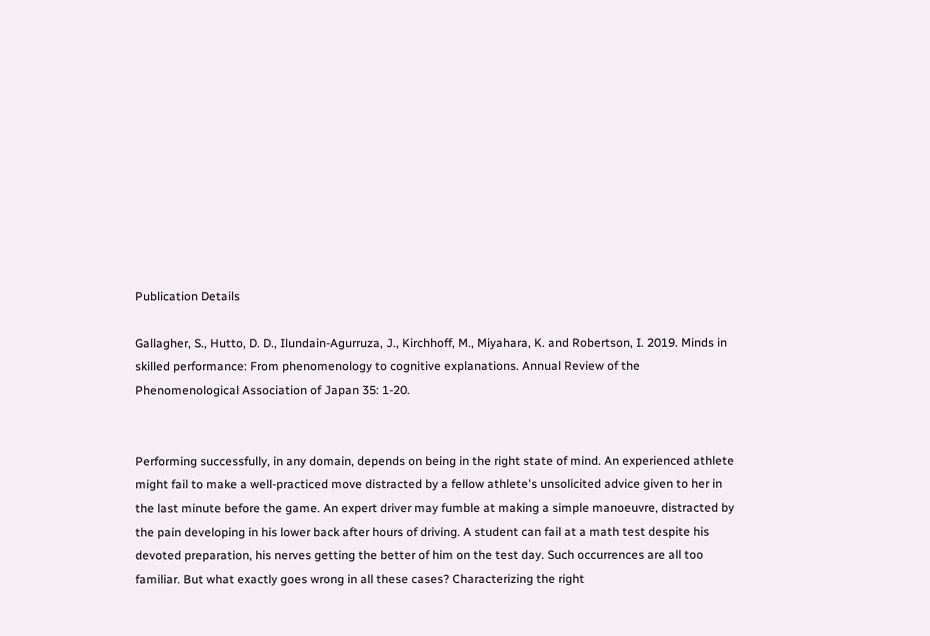Publication Details

Gallagher, S., Hutto, D. D., Ilundain-Agurruza, J., Kirchhoff, M., Miyahara, K. and Robertson, I. 2019. Minds in skilled performance: From phenomenology to cognitive explanations. Annual Review of the Phenomenological Association of Japan 35: 1-20.


Performing successfully, in any domain, depends on being in the right state of mind. An experienced athlete might fail to make a well-practiced move distracted by a fellow athlete's unsolicited advice given to her in the last minute before the game. An expert driver may fumble at making a simple manoeuvre, distracted by the pain developing in his lower back after hours of driving. A student can fail at a math test despite his devoted preparation, his nerves getting the better of him on the test day. Such occurrences are all too familiar. But what exactly goes wrong in all these cases? Characterizing the right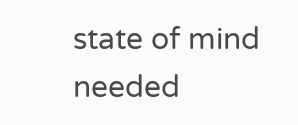state of mind needed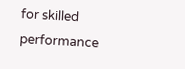for skilled performance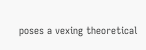poses a vexing theoretical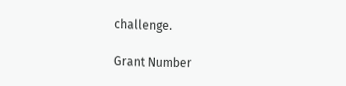challenge.

Grant Number